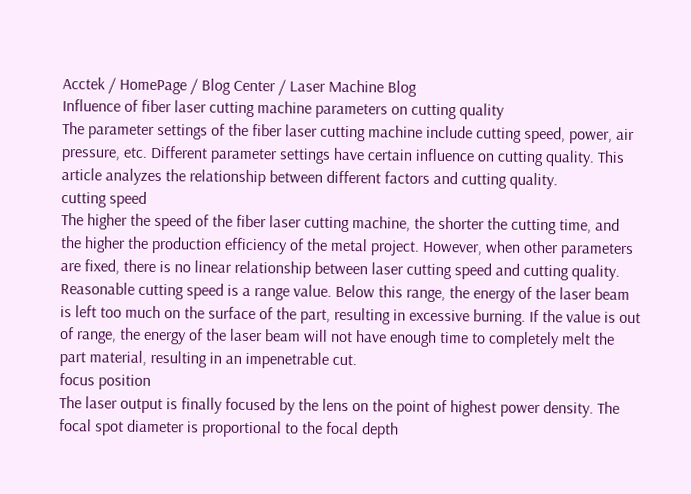Acctek / HomePage / Blog Center / Laser Machine Blog
Influence of fiber laser cutting machine parameters on cutting quality
The parameter settings of the fiber laser cutting machine include cutting speed, power, air pressure, etc. Different parameter settings have certain influence on cutting quality. This article analyzes the relationship between different factors and cutting quality.
cutting speed
The higher the speed of the fiber laser cutting machine, the shorter the cutting time, and the higher the production efficiency of the metal project. However, when other parameters are fixed, there is no linear relationship between laser cutting speed and cutting quality. Reasonable cutting speed is a range value. Below this range, the energy of the laser beam is left too much on the surface of the part, resulting in excessive burning. If the value is out of range, the energy of the laser beam will not have enough time to completely melt the part material, resulting in an impenetrable cut.
focus position
The laser output is finally focused by the lens on the point of highest power density. The focal spot diameter is proportional to the focal depth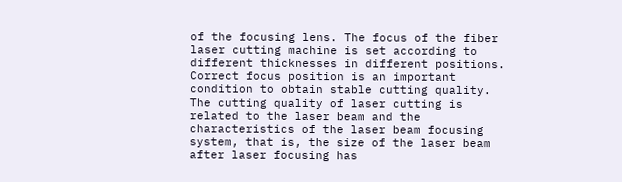of the focusing lens. The focus of the fiber laser cutting machine is set according to different thicknesses in different positions. Correct focus position is an important condition to obtain stable cutting quality. The cutting quality of laser cutting is related to the laser beam and the characteristics of the laser beam focusing system, that is, the size of the laser beam after laser focusing has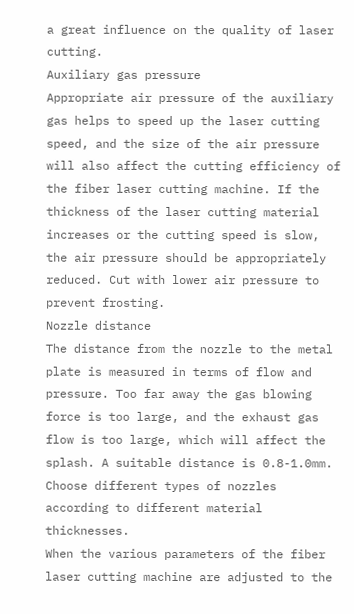a great influence on the quality of laser cutting.
Auxiliary gas pressure
Appropriate air pressure of the auxiliary gas helps to speed up the laser cutting speed, and the size of the air pressure will also affect the cutting efficiency of the fiber laser cutting machine. If the thickness of the laser cutting material increases or the cutting speed is slow, the air pressure should be appropriately reduced. Cut with lower air pressure to prevent frosting.
Nozzle distance
The distance from the nozzle to the metal plate is measured in terms of flow and pressure. Too far away the gas blowing force is too large, and the exhaust gas flow is too large, which will affect the splash. A suitable distance is 0.8-1.0mm. Choose different types of nozzles according to different material thicknesses.
When the various parameters of the fiber laser cutting machine are adjusted to the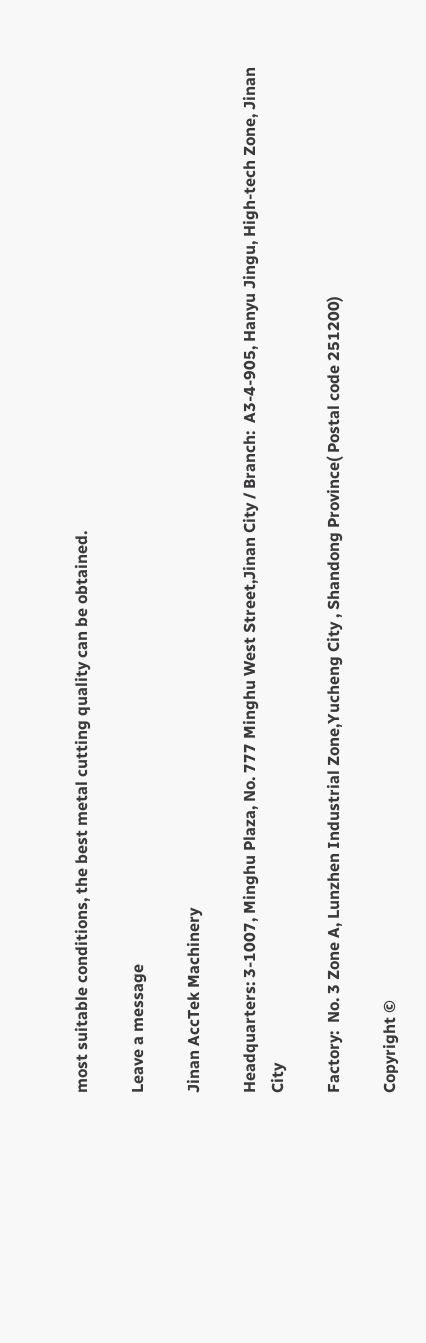most suitable conditions, the best metal cutting quality can be obtained.

Leave a message

Jinan AccTek Machinery

Headquarters: 3-1007, Minghu Plaza, No. 777 Minghu West Street,Jinan City / Branch:  A3-4-905, Hanyu Jingu, High-tech Zone, Jinan City

Factory:  No. 3 Zone A, Lunzhen Industrial Zone,Yucheng City , Shandong Province( Postal code 251200)

Copyright ©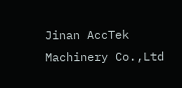Jinan AccTek Machinery Co.,Ltd